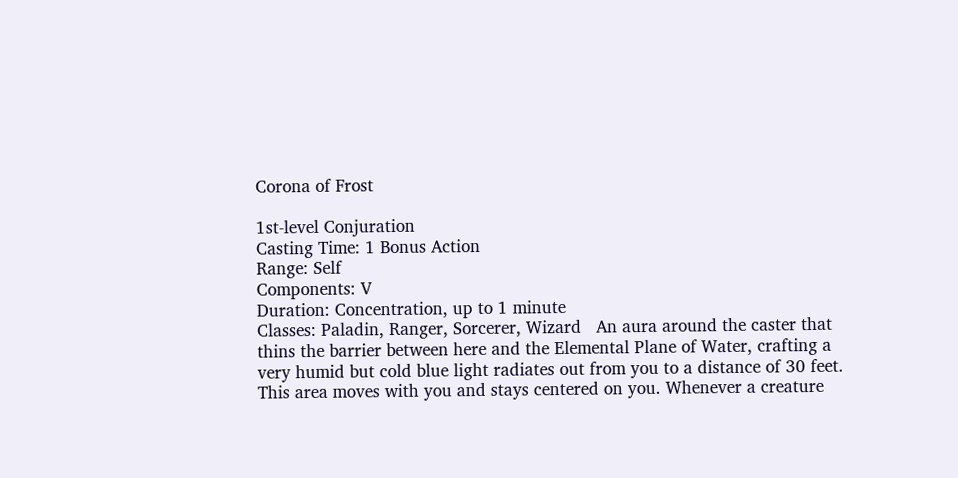Corona of Frost

1st-level Conjuration
Casting Time: 1 Bonus Action
Range: Self
Components: V
Duration: Concentration, up to 1 minute
Classes: Paladin, Ranger, Sorcerer, Wizard   An aura around the caster that thins the barrier between here and the Elemental Plane of Water, crafting a very humid but cold blue light radiates out from you to a distance of 30 feet. This area moves with you and stays centered on you. Whenever a creature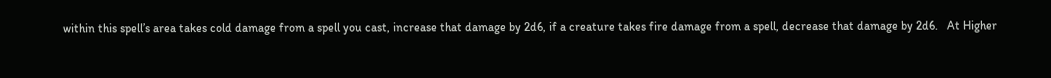within this spell’s area takes cold damage from a spell you cast, increase that damage by 2d6, if a creature takes fire damage from a spell, decrease that damage by 2d6.   At Higher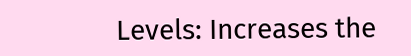Levels: Increases the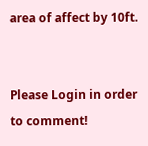area of affect by 10ft.


Please Login in order to comment!